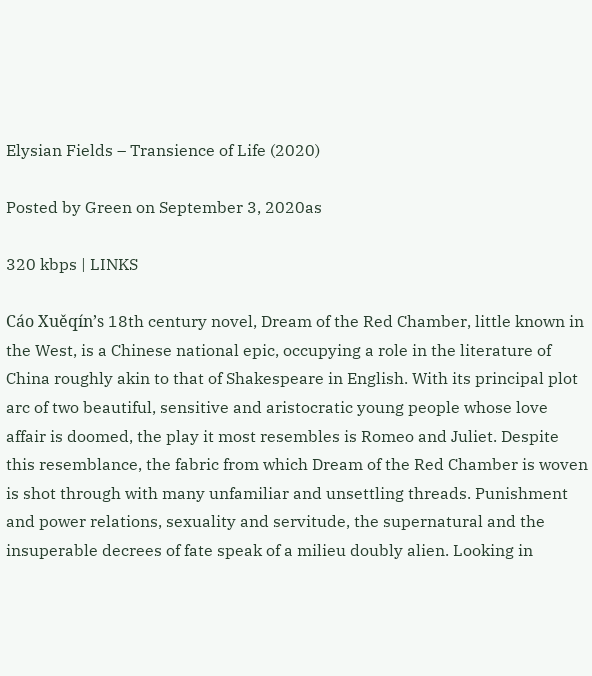Elysian Fields – Transience of Life (2020)

Posted by Green on September 3, 2020as

320 kbps | LINKS

Cáo Xuěqín’s 18th century novel, Dream of the Red Chamber, little known in the West, is a Chinese national epic, occupying a role in the literature of China roughly akin to that of Shakespeare in English. With its principal plot arc of two beautiful, sensitive and aristocratic young people whose love affair is doomed, the play it most resembles is Romeo and Juliet. Despite this resemblance, the fabric from which Dream of the Red Chamber is woven is shot through with many unfamiliar and unsettling threads. Punishment and power relations, sexuality and servitude, the supernatural and the insuperable decrees of fate speak of a milieu doubly alien. Looking in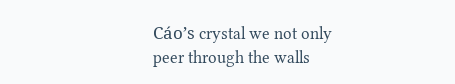Cáo’s crystal we not only peer through the walls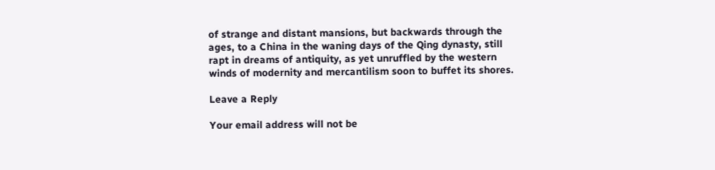of strange and distant mansions, but backwards through the ages, to a China in the waning days of the Qing dynasty, still rapt in dreams of antiquity, as yet unruffled by the western winds of modernity and mercantilism soon to buffet its shores.

Leave a Reply

Your email address will not be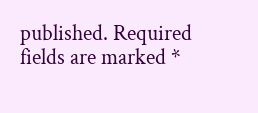published. Required fields are marked *